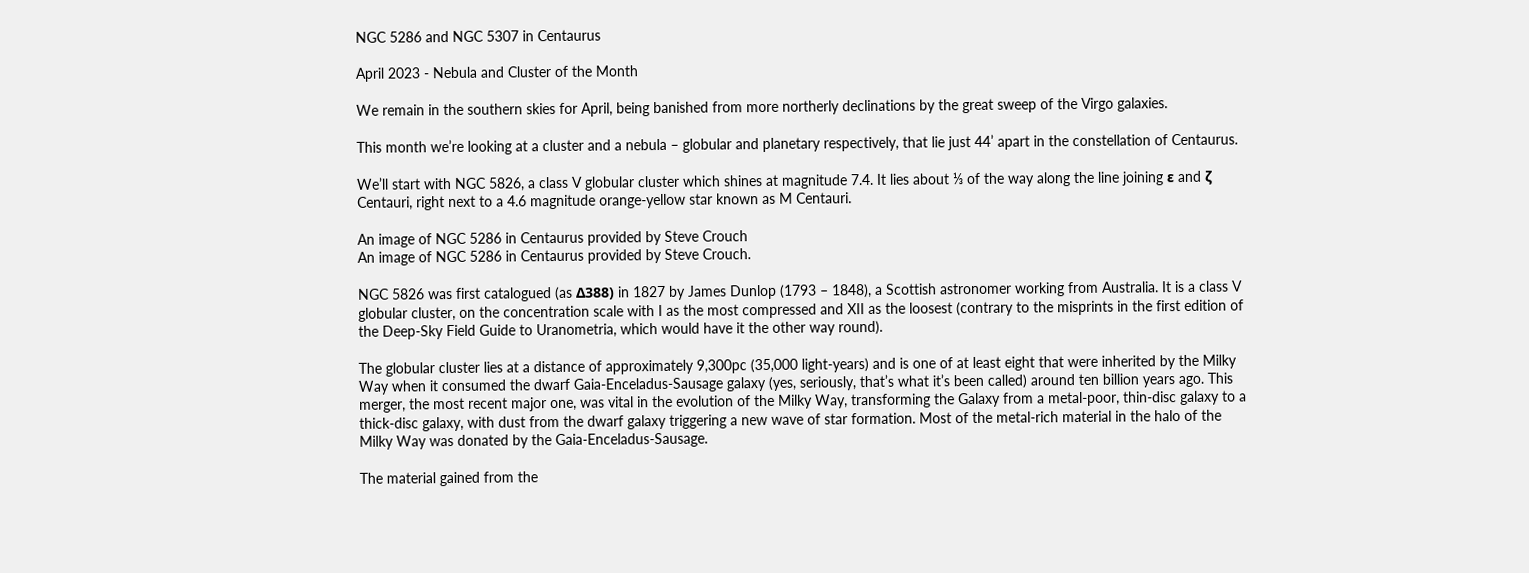NGC 5286 and NGC 5307 in Centaurus

April 2023 - Nebula and Cluster of the Month

We remain in the southern skies for April, being banished from more northerly declinations by the great sweep of the Virgo galaxies.

This month we’re looking at a cluster and a nebula – globular and planetary respectively, that lie just 44’ apart in the constellation of Centaurus.

We’ll start with NGC 5826, a class V globular cluster which shines at magnitude 7.4. It lies about ⅓ of the way along the line joining ε and ζ Centauri, right next to a 4.6 magnitude orange-yellow star known as M Centauri.

An image of NGC 5286 in Centaurus provided by Steve Crouch
An image of NGC 5286 in Centaurus provided by Steve Crouch.

NGC 5826 was first catalogued (as Δ388) in 1827 by James Dunlop (1793 – 1848), a Scottish astronomer working from Australia. It is a class V globular cluster, on the concentration scale with I as the most compressed and XII as the loosest (contrary to the misprints in the first edition of the Deep-Sky Field Guide to Uranometria, which would have it the other way round).

The globular cluster lies at a distance of approximately 9,300pc (35,000 light-years) and is one of at least eight that were inherited by the Milky Way when it consumed the dwarf Gaia-Enceladus-Sausage galaxy (yes, seriously, that’s what it’s been called) around ten billion years ago. This merger, the most recent major one, was vital in the evolution of the Milky Way, transforming the Galaxy from a metal-poor, thin-disc galaxy to a thick-disc galaxy, with dust from the dwarf galaxy triggering a new wave of star formation. Most of the metal-rich material in the halo of the Milky Way was donated by the Gaia-Enceladus-Sausage.

The material gained from the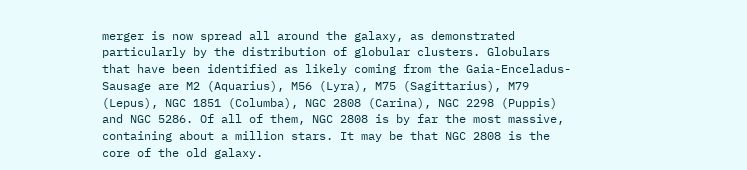merger is now spread all around the galaxy, as demonstrated particularly by the distribution of globular clusters. Globulars that have been identified as likely coming from the Gaia-Enceladus-Sausage are M2 (Aquarius), M56 (Lyra), M75 (Sagittarius), M79 (Lepus), NGC 1851 (Columba), NGC 2808 (Carina), NGC 2298 (Puppis) and NGC 5286. Of all of them, NGC 2808 is by far the most massive, containing about a million stars. It may be that NGC 2808 is the core of the old galaxy.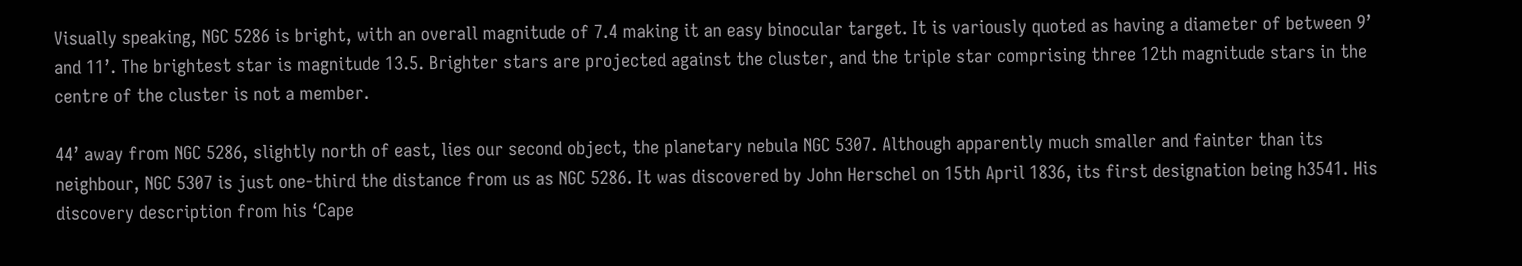Visually speaking, NGC 5286 is bright, with an overall magnitude of 7.4 making it an easy binocular target. It is variously quoted as having a diameter of between 9’ and 11’. The brightest star is magnitude 13.5. Brighter stars are projected against the cluster, and the triple star comprising three 12th magnitude stars in the centre of the cluster is not a member.

44’ away from NGC 5286, slightly north of east, lies our second object, the planetary nebula NGC 5307. Although apparently much smaller and fainter than its neighbour, NGC 5307 is just one-third the distance from us as NGC 5286. It was discovered by John Herschel on 15th April 1836, its first designation being h3541. His discovery description from his ‘Cape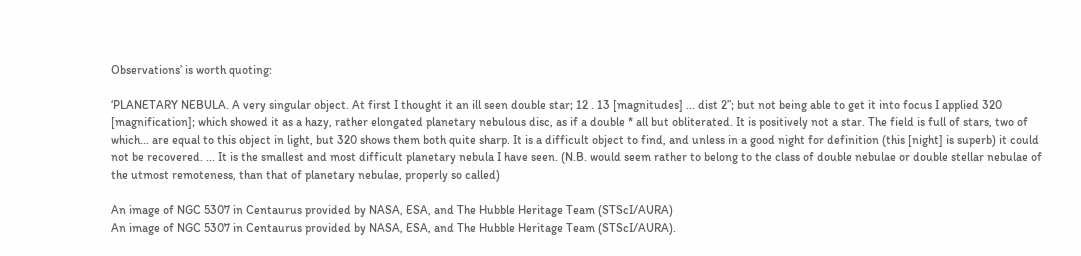Observations’ is worth quoting:

‘PLANETARY NEBULA. A very singular object. At first I thought it an ill seen double star; 12 . 13 [magnitudes] ... dist 2”; but not being able to get it into focus I applied 320 [magnification]; which showed it as a hazy, rather elongated planetary nebulous disc, as if a double * all but obliterated. It is positively not a star. The field is full of stars, two of which... are equal to this object in light, but 320 shows them both quite sharp. It is a difficult object to find, and unless in a good night for definition (this [night] is superb) it could not be recovered. ... It is the smallest and most difficult planetary nebula I have seen. (N.B. would seem rather to belong to the class of double nebulae or double stellar nebulae of the utmost remoteness, than that of planetary nebulae, properly so called)

An image of NGC 5307 in Centaurus provided by NASA, ESA, and The Hubble Heritage Team (STScI/AURA)
An image of NGC 5307 in Centaurus provided by NASA, ESA, and The Hubble Heritage Team (STScI/AURA).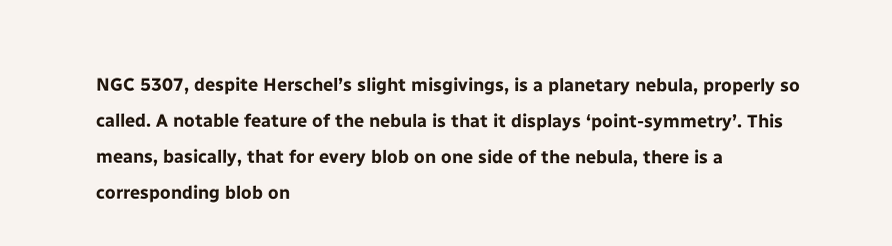NGC 5307, despite Herschel’s slight misgivings, is a planetary nebula, properly so called. A notable feature of the nebula is that it displays ‘point-symmetry’. This means, basically, that for every blob on one side of the nebula, there is a corresponding blob on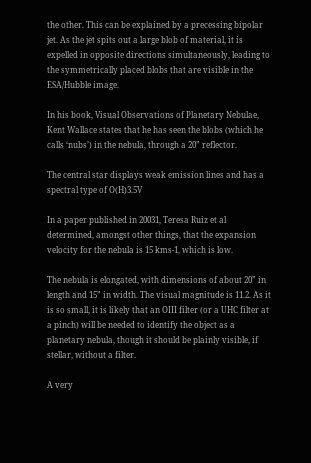the other. This can be explained by a precessing bipolar jet. As the jet spits out a large blob of material, it is expelled in opposite directions simultaneously, leading to the symmetrically placed blobs that are visible in the ESA/Hubble image.

In his book, Visual Observations of Planetary Nebulae, Kent Wallace states that he has seen the blobs (which he calls ‘nubs’) in the nebula, through a 20” reflector.

The central star displays weak emission lines and has a spectral type of O(H)3.5V

In a paper published in 20031, Teresa Ruiz et al determined, amongst other things, that the expansion velocity for the nebula is 15 kms-1, which is low.

The nebula is elongated, with dimensions of about 20” in length and 15” in width. The visual magnitude is 11.2. As it is so small, it is likely that an OIII filter (or a UHC filter at a pinch) will be needed to identify the object as a planetary nebula, though it should be plainly visible, if stellar, without a filter.

A very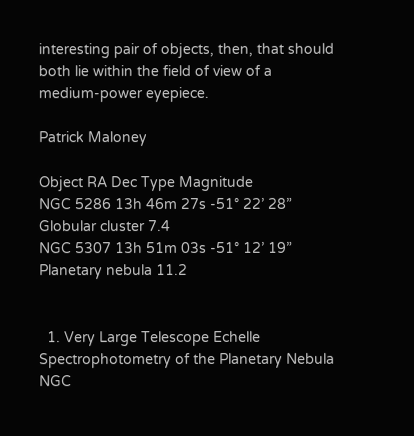interesting pair of objects, then, that should both lie within the field of view of a medium-power eyepiece.

Patrick Maloney

Object RA Dec Type Magnitude
NGC 5286 13h 46m 27s -51° 22’ 28” Globular cluster 7.4
NGC 5307 13h 51m 03s -51° 12’ 19” Planetary nebula 11.2


  1. Very Large Telescope Echelle Spectrophotometry of the Planetary Nebula NGC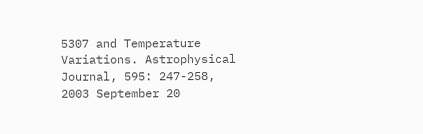5307 and Temperature Variations. Astrophysical Journal, 595: 247-258, 2003 September 20